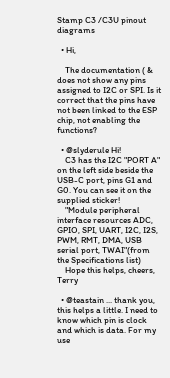Stamp C3 /C3U pinout diagrams

  • Hi,

    The documentation ( & does not show any pins assigned to I2C or SPI. Is it correct that the pins have not been linked to the ESP chip, not enabling the functions?

  • @slyderule Hi!
    C3 has the I2C "PORT A" on the left side beside the USB-C port, pins G1 and G0. You can see it on the supplied sticker!
    "Module peripheral interface resources ADC, GPIO, SPI, UART, I2C, I2S, PWM, RMT, DMA, USB serial port, TWAI"(from the Specifications list)
    Hope this helps, cheers, Terry

  • @teastain ... thank you, this helps a little. I need to know which pin is clock and which is data. For my use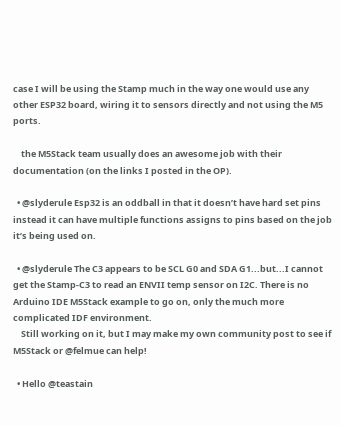case I will be using the Stamp much in the way one would use any other ESP32 board, wiring it to sensors directly and not using the M5 ports.

    the M5Stack team usually does an awesome job with their documentation (on the links I posted in the OP).

  • @slyderule Esp32 is an oddball in that it doesn’t have hard set pins instead it can have multiple functions assigns to pins based on the job it’s being used on.

  • @slyderule The C3 appears to be SCL G0 and SDA G1...but...I cannot get the Stamp-C3 to read an ENVII temp sensor on I2C. There is no Arduino IDE M5Stack example to go on, only the much more complicated IDF environment.
    Still working on it, but I may make my own community post to see if M5Stack or @felmue can help!

  • Hello @teastain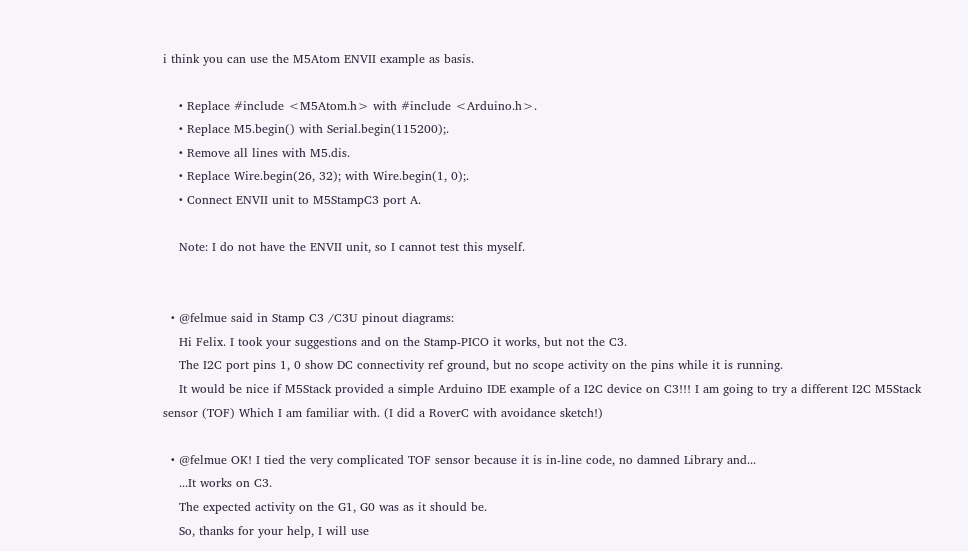i think you can use the M5Atom ENVII example as basis.

    • Replace #include <M5Atom.h> with #include <Arduino.h>.
    • Replace M5.begin() with Serial.begin(115200);.
    • Remove all lines with M5.dis.
    • Replace Wire.begin(26, 32); with Wire.begin(1, 0);.
    • Connect ENVII unit to M5StampC3 port A.

    Note: I do not have the ENVII unit, so I cannot test this myself.


  • @felmue said in Stamp C3 /C3U pinout diagrams:
    Hi Felix. I took your suggestions and on the Stamp-PICO it works, but not the C3.
    The I2C port pins 1, 0 show DC connectivity ref ground, but no scope activity on the pins while it is running.
    It would be nice if M5Stack provided a simple Arduino IDE example of a I2C device on C3!!! I am going to try a different I2C M5Stack sensor (TOF) Which I am familiar with. (I did a RoverC with avoidance sketch!)

  • @felmue OK! I tied the very complicated TOF sensor because it is in-line code, no damned Library and...
    ...It works on C3.
    The expected activity on the G1, G0 was as it should be.
    So, thanks for your help, I will use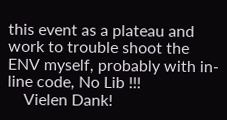this event as a plateau and work to trouble shoot the ENV myself, probably with in-line code, No Lib !!!
    Vielen Dank!